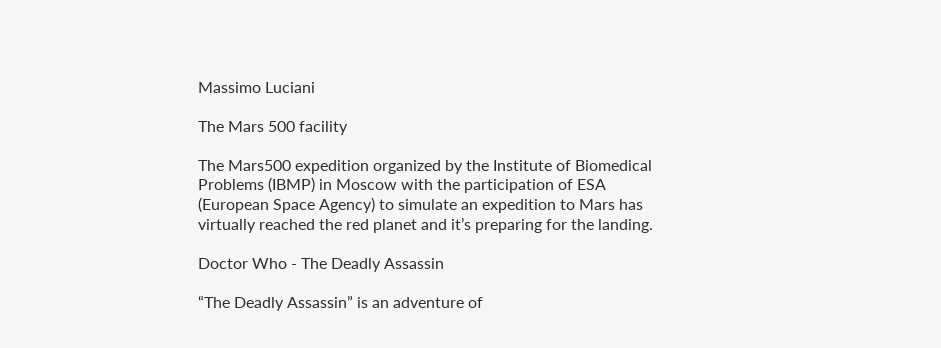Massimo Luciani

The Mars 500 facility

The Mars500 expedition organized by the Institute of Biomedical Problems (IBMP) in Moscow with the participation of ESA (European Space Agency) to simulate an expedition to Mars has virtually reached the red planet and it’s preparing for the landing.

Doctor Who - The Deadly Assassin

“The Deadly Assassin” is an adventure of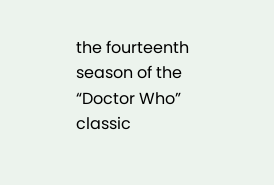the fourteenth season of the “Doctor Who” classic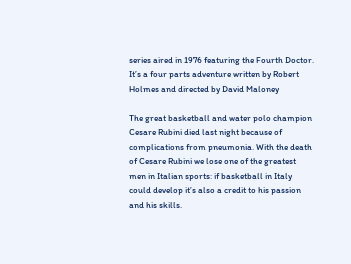series aired in 1976 featuring the Fourth Doctor. It’s a four parts adventure written by Robert Holmes and directed by David Maloney

The great basketball and water polo champion Cesare Rubini died last night because of complications from pneumonia. With the death of Cesare Rubini we lose one of the greatest men in Italian sports: if basketball in Italy could develop it’s also a credit to his passion and his skills.